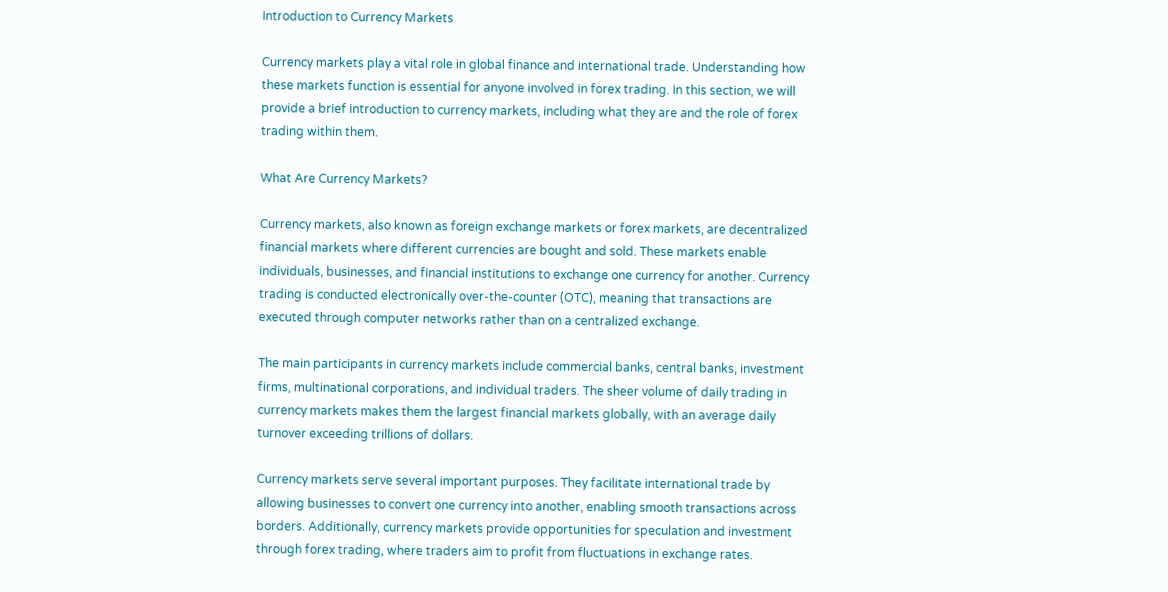Introduction to Currency Markets

Currency markets play a vital role in global finance and international trade. Understanding how these markets function is essential for anyone involved in forex trading. In this section, we will provide a brief introduction to currency markets, including what they are and the role of forex trading within them.

What Are Currency Markets?

Currency markets, also known as foreign exchange markets or forex markets, are decentralized financial markets where different currencies are bought and sold. These markets enable individuals, businesses, and financial institutions to exchange one currency for another. Currency trading is conducted electronically over-the-counter (OTC), meaning that transactions are executed through computer networks rather than on a centralized exchange.

The main participants in currency markets include commercial banks, central banks, investment firms, multinational corporations, and individual traders. The sheer volume of daily trading in currency markets makes them the largest financial markets globally, with an average daily turnover exceeding trillions of dollars.

Currency markets serve several important purposes. They facilitate international trade by allowing businesses to convert one currency into another, enabling smooth transactions across borders. Additionally, currency markets provide opportunities for speculation and investment through forex trading, where traders aim to profit from fluctuations in exchange rates.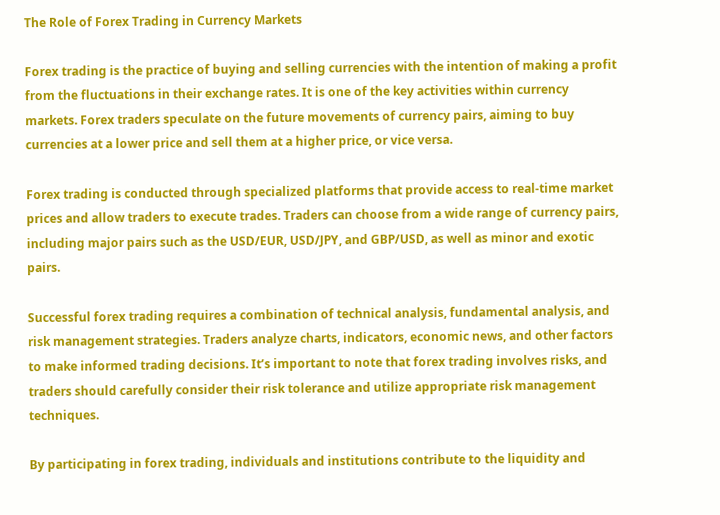The Role of Forex Trading in Currency Markets

Forex trading is the practice of buying and selling currencies with the intention of making a profit from the fluctuations in their exchange rates. It is one of the key activities within currency markets. Forex traders speculate on the future movements of currency pairs, aiming to buy currencies at a lower price and sell them at a higher price, or vice versa.

Forex trading is conducted through specialized platforms that provide access to real-time market prices and allow traders to execute trades. Traders can choose from a wide range of currency pairs, including major pairs such as the USD/EUR, USD/JPY, and GBP/USD, as well as minor and exotic pairs.

Successful forex trading requires a combination of technical analysis, fundamental analysis, and risk management strategies. Traders analyze charts, indicators, economic news, and other factors to make informed trading decisions. It’s important to note that forex trading involves risks, and traders should carefully consider their risk tolerance and utilize appropriate risk management techniques.

By participating in forex trading, individuals and institutions contribute to the liquidity and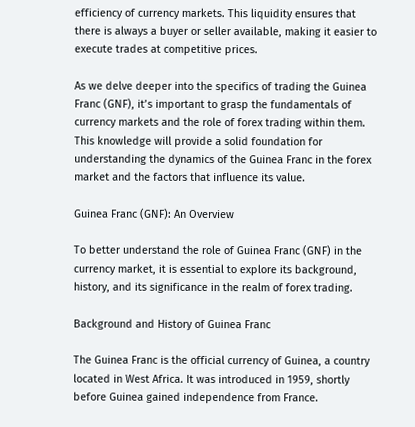efficiency of currency markets. This liquidity ensures that there is always a buyer or seller available, making it easier to execute trades at competitive prices.

As we delve deeper into the specifics of trading the Guinea Franc (GNF), it’s important to grasp the fundamentals of currency markets and the role of forex trading within them. This knowledge will provide a solid foundation for understanding the dynamics of the Guinea Franc in the forex market and the factors that influence its value.

Guinea Franc (GNF): An Overview

To better understand the role of Guinea Franc (GNF) in the currency market, it is essential to explore its background, history, and its significance in the realm of forex trading.

Background and History of Guinea Franc

The Guinea Franc is the official currency of Guinea, a country located in West Africa. It was introduced in 1959, shortly before Guinea gained independence from France.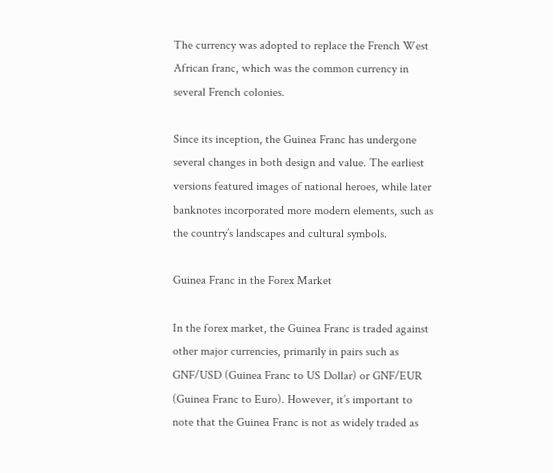The currency was adopted to replace the French West African franc, which was the common currency in several French colonies.

Since its inception, the Guinea Franc has undergone several changes in both design and value. The earliest versions featured images of national heroes, while later banknotes incorporated more modern elements, such as the country’s landscapes and cultural symbols.

Guinea Franc in the Forex Market

In the forex market, the Guinea Franc is traded against other major currencies, primarily in pairs such as GNF/USD (Guinea Franc to US Dollar) or GNF/EUR (Guinea Franc to Euro). However, it’s important to note that the Guinea Franc is not as widely traded as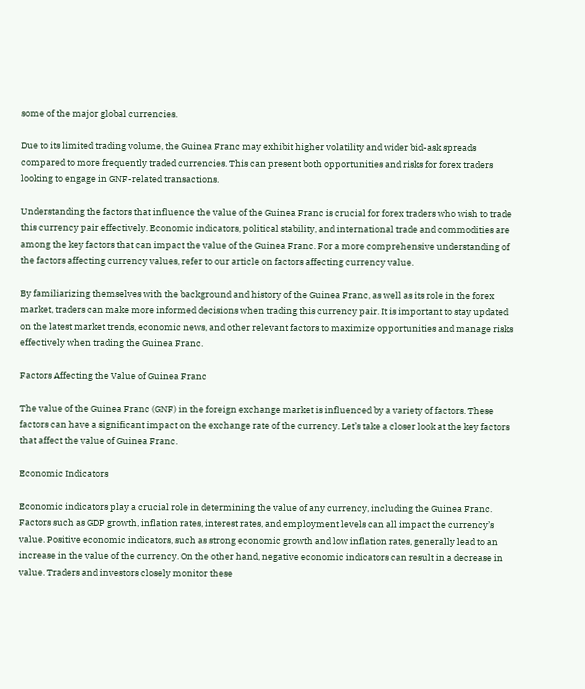some of the major global currencies.

Due to its limited trading volume, the Guinea Franc may exhibit higher volatility and wider bid-ask spreads compared to more frequently traded currencies. This can present both opportunities and risks for forex traders looking to engage in GNF-related transactions.

Understanding the factors that influence the value of the Guinea Franc is crucial for forex traders who wish to trade this currency pair effectively. Economic indicators, political stability, and international trade and commodities are among the key factors that can impact the value of the Guinea Franc. For a more comprehensive understanding of the factors affecting currency values, refer to our article on factors affecting currency value.

By familiarizing themselves with the background and history of the Guinea Franc, as well as its role in the forex market, traders can make more informed decisions when trading this currency pair. It is important to stay updated on the latest market trends, economic news, and other relevant factors to maximize opportunities and manage risks effectively when trading the Guinea Franc.

Factors Affecting the Value of Guinea Franc

The value of the Guinea Franc (GNF) in the foreign exchange market is influenced by a variety of factors. These factors can have a significant impact on the exchange rate of the currency. Let’s take a closer look at the key factors that affect the value of Guinea Franc.

Economic Indicators

Economic indicators play a crucial role in determining the value of any currency, including the Guinea Franc. Factors such as GDP growth, inflation rates, interest rates, and employment levels can all impact the currency’s value. Positive economic indicators, such as strong economic growth and low inflation rates, generally lead to an increase in the value of the currency. On the other hand, negative economic indicators can result in a decrease in value. Traders and investors closely monitor these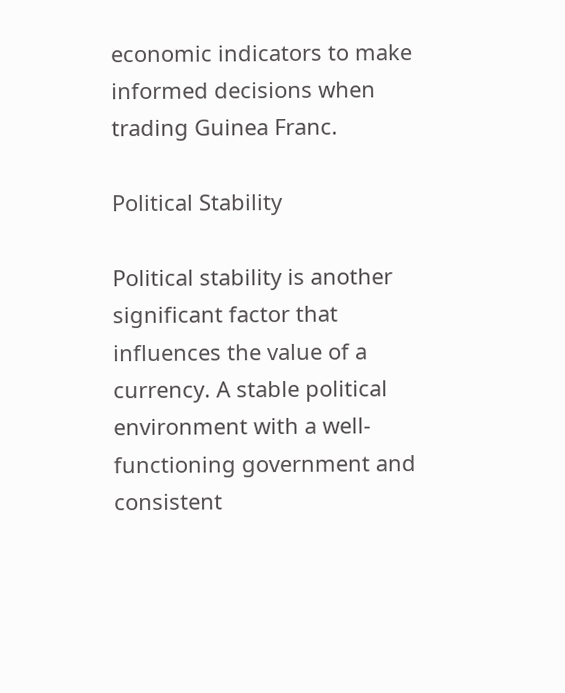economic indicators to make informed decisions when trading Guinea Franc.

Political Stability

Political stability is another significant factor that influences the value of a currency. A stable political environment with a well-functioning government and consistent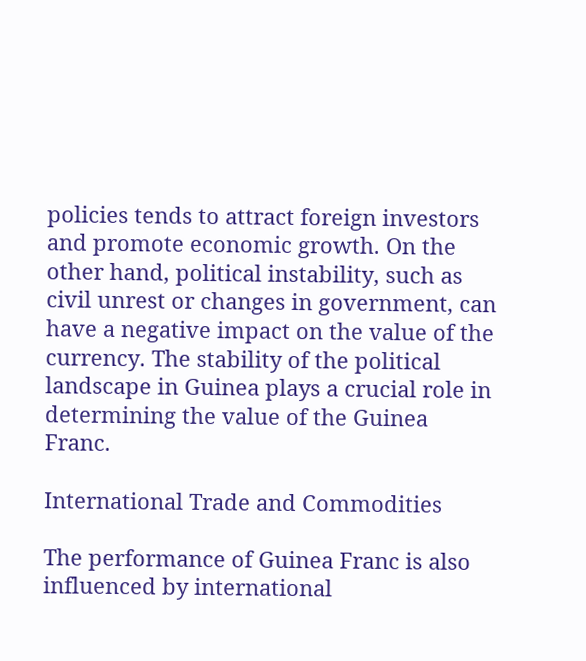policies tends to attract foreign investors and promote economic growth. On the other hand, political instability, such as civil unrest or changes in government, can have a negative impact on the value of the currency. The stability of the political landscape in Guinea plays a crucial role in determining the value of the Guinea Franc.

International Trade and Commodities

The performance of Guinea Franc is also influenced by international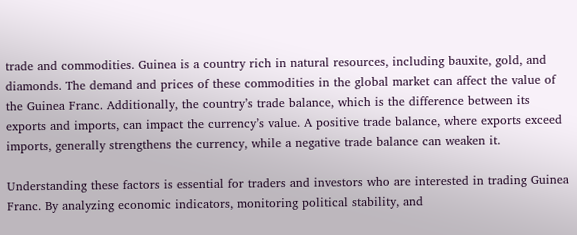trade and commodities. Guinea is a country rich in natural resources, including bauxite, gold, and diamonds. The demand and prices of these commodities in the global market can affect the value of the Guinea Franc. Additionally, the country’s trade balance, which is the difference between its exports and imports, can impact the currency’s value. A positive trade balance, where exports exceed imports, generally strengthens the currency, while a negative trade balance can weaken it.

Understanding these factors is essential for traders and investors who are interested in trading Guinea Franc. By analyzing economic indicators, monitoring political stability, and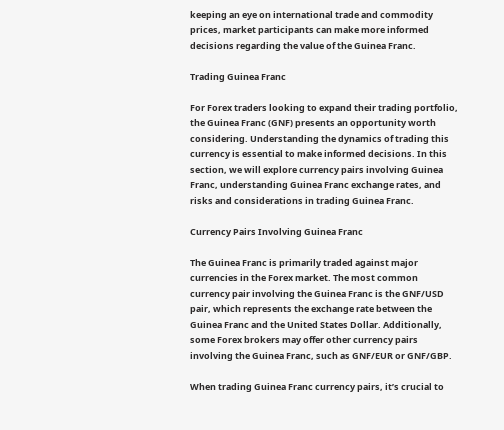keeping an eye on international trade and commodity prices, market participants can make more informed decisions regarding the value of the Guinea Franc.

Trading Guinea Franc

For Forex traders looking to expand their trading portfolio, the Guinea Franc (GNF) presents an opportunity worth considering. Understanding the dynamics of trading this currency is essential to make informed decisions. In this section, we will explore currency pairs involving Guinea Franc, understanding Guinea Franc exchange rates, and risks and considerations in trading Guinea Franc.

Currency Pairs Involving Guinea Franc

The Guinea Franc is primarily traded against major currencies in the Forex market. The most common currency pair involving the Guinea Franc is the GNF/USD pair, which represents the exchange rate between the Guinea Franc and the United States Dollar. Additionally, some Forex brokers may offer other currency pairs involving the Guinea Franc, such as GNF/EUR or GNF/GBP.

When trading Guinea Franc currency pairs, it’s crucial to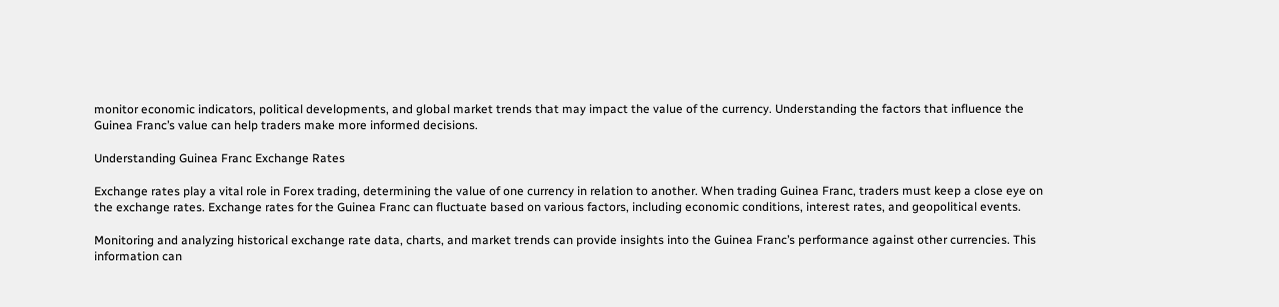monitor economic indicators, political developments, and global market trends that may impact the value of the currency. Understanding the factors that influence the Guinea Franc’s value can help traders make more informed decisions.

Understanding Guinea Franc Exchange Rates

Exchange rates play a vital role in Forex trading, determining the value of one currency in relation to another. When trading Guinea Franc, traders must keep a close eye on the exchange rates. Exchange rates for the Guinea Franc can fluctuate based on various factors, including economic conditions, interest rates, and geopolitical events.

Monitoring and analyzing historical exchange rate data, charts, and market trends can provide insights into the Guinea Franc’s performance against other currencies. This information can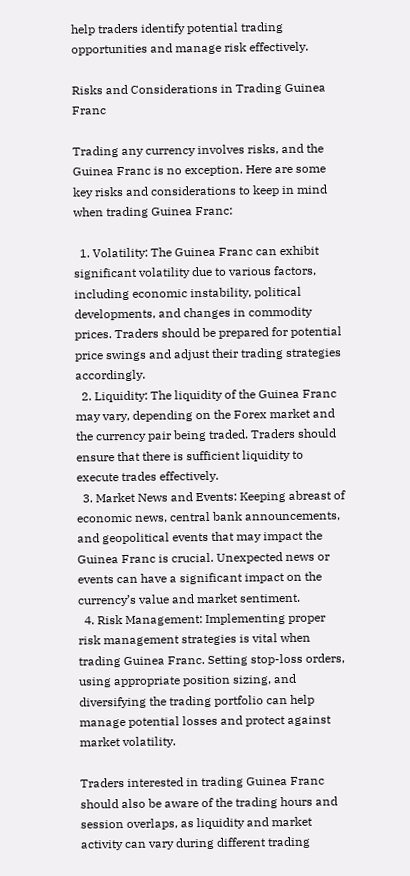help traders identify potential trading opportunities and manage risk effectively.

Risks and Considerations in Trading Guinea Franc

Trading any currency involves risks, and the Guinea Franc is no exception. Here are some key risks and considerations to keep in mind when trading Guinea Franc:

  1. Volatility: The Guinea Franc can exhibit significant volatility due to various factors, including economic instability, political developments, and changes in commodity prices. Traders should be prepared for potential price swings and adjust their trading strategies accordingly.
  2. Liquidity: The liquidity of the Guinea Franc may vary, depending on the Forex market and the currency pair being traded. Traders should ensure that there is sufficient liquidity to execute trades effectively.
  3. Market News and Events: Keeping abreast of economic news, central bank announcements, and geopolitical events that may impact the Guinea Franc is crucial. Unexpected news or events can have a significant impact on the currency’s value and market sentiment.
  4. Risk Management: Implementing proper risk management strategies is vital when trading Guinea Franc. Setting stop-loss orders, using appropriate position sizing, and diversifying the trading portfolio can help manage potential losses and protect against market volatility.

Traders interested in trading Guinea Franc should also be aware of the trading hours and session overlaps, as liquidity and market activity can vary during different trading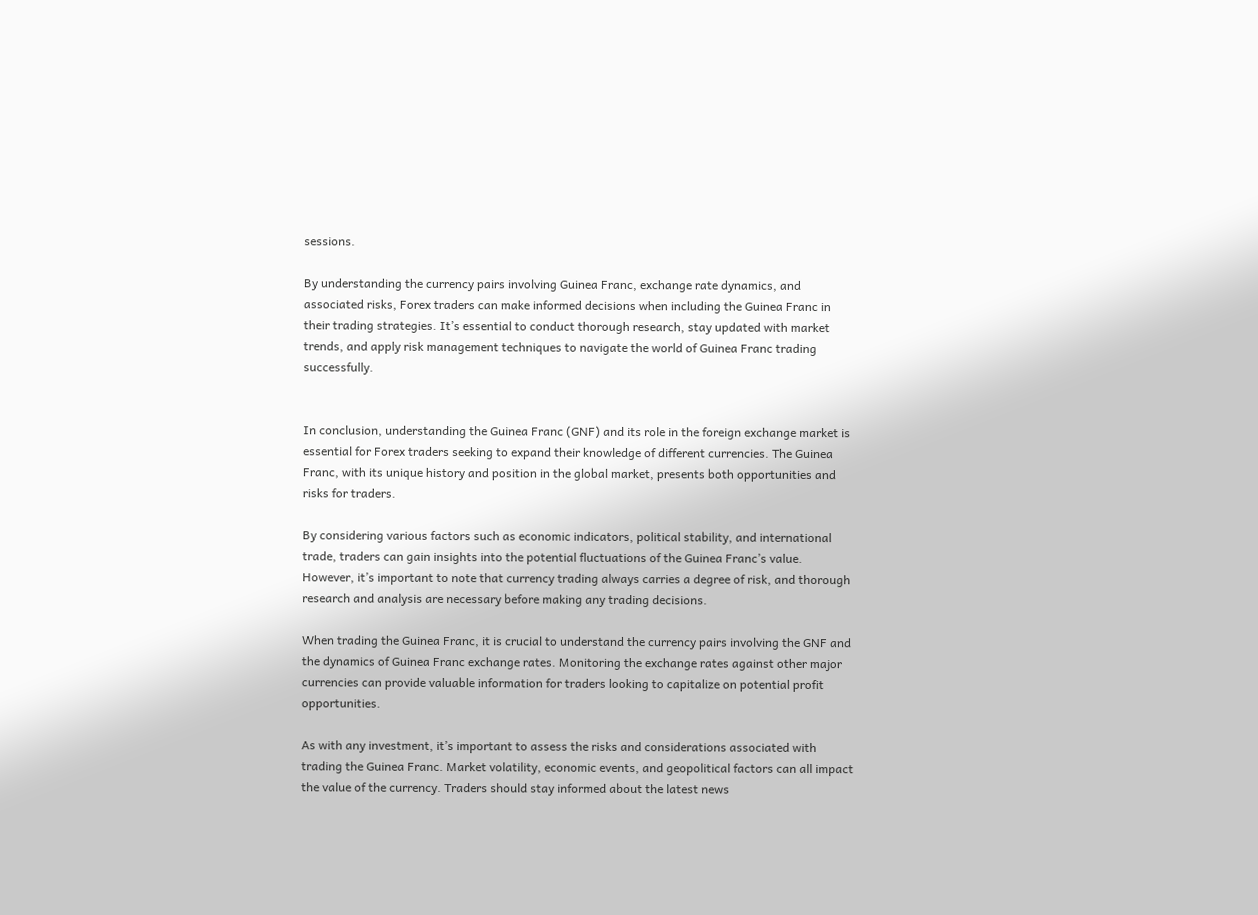sessions.

By understanding the currency pairs involving Guinea Franc, exchange rate dynamics, and associated risks, Forex traders can make informed decisions when including the Guinea Franc in their trading strategies. It’s essential to conduct thorough research, stay updated with market trends, and apply risk management techniques to navigate the world of Guinea Franc trading successfully.


In conclusion, understanding the Guinea Franc (GNF) and its role in the foreign exchange market is essential for Forex traders seeking to expand their knowledge of different currencies. The Guinea Franc, with its unique history and position in the global market, presents both opportunities and risks for traders.

By considering various factors such as economic indicators, political stability, and international trade, traders can gain insights into the potential fluctuations of the Guinea Franc’s value. However, it’s important to note that currency trading always carries a degree of risk, and thorough research and analysis are necessary before making any trading decisions.

When trading the Guinea Franc, it is crucial to understand the currency pairs involving the GNF and the dynamics of Guinea Franc exchange rates. Monitoring the exchange rates against other major currencies can provide valuable information for traders looking to capitalize on potential profit opportunities.

As with any investment, it’s important to assess the risks and considerations associated with trading the Guinea Franc. Market volatility, economic events, and geopolitical factors can all impact the value of the currency. Traders should stay informed about the latest news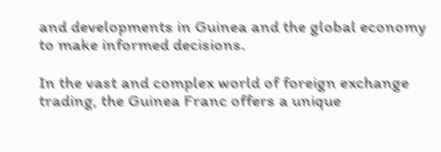and developments in Guinea and the global economy to make informed decisions.

In the vast and complex world of foreign exchange trading, the Guinea Franc offers a unique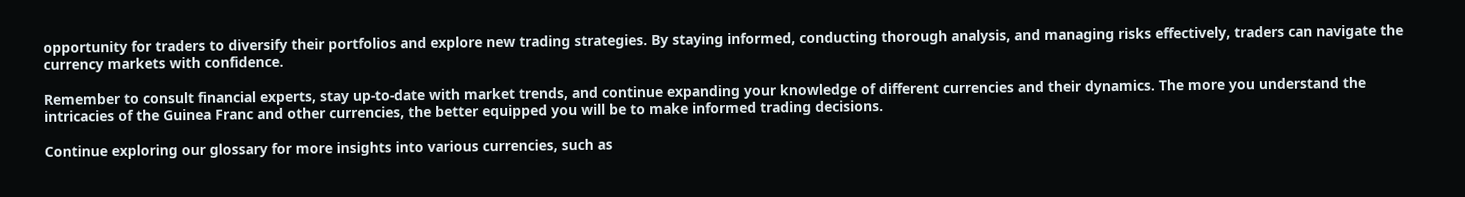opportunity for traders to diversify their portfolios and explore new trading strategies. By staying informed, conducting thorough analysis, and managing risks effectively, traders can navigate the currency markets with confidence.

Remember to consult financial experts, stay up-to-date with market trends, and continue expanding your knowledge of different currencies and their dynamics. The more you understand the intricacies of the Guinea Franc and other currencies, the better equipped you will be to make informed trading decisions.

Continue exploring our glossary for more insights into various currencies, such as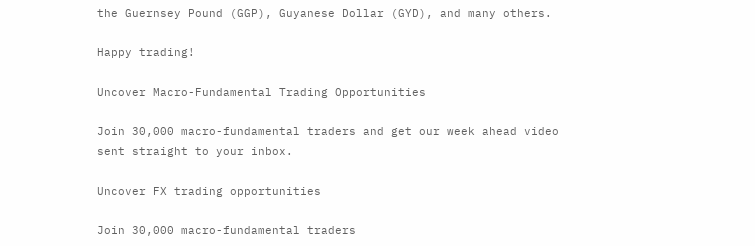the Guernsey Pound (GGP), Guyanese Dollar (GYD), and many others.

Happy trading!

Uncover Macro-Fundamental Trading Opportunities

Join 30,000 macro-fundamental traders and get our week ahead video sent straight to your inbox.

Uncover FX trading opportunities

Join 30,000 macro-fundamental traders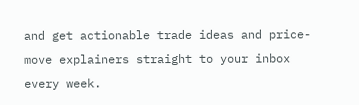and get actionable trade ideas and price-move explainers straight to your inbox every week.